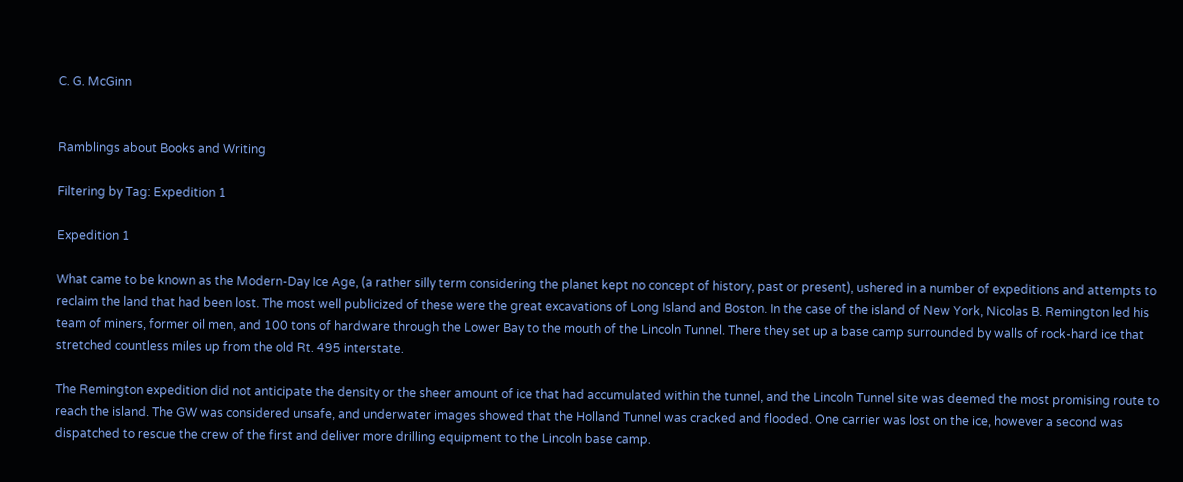C. G. McGinn


Ramblings about Books and Writing

Filtering by Tag: Expedition 1

Expedition 1

What came to be known as the Modern-Day Ice Age, (a rather silly term considering the planet kept no concept of history, past or present), ushered in a number of expeditions and attempts to reclaim the land that had been lost. The most well publicized of these were the great excavations of Long Island and Boston. In the case of the island of New York, Nicolas B. Remington led his team of miners, former oil men, and 100 tons of hardware through the Lower Bay to the mouth of the Lincoln Tunnel. There they set up a base camp surrounded by walls of rock-hard ice that stretched countless miles up from the old Rt. 495 interstate.

The Remington expedition did not anticipate the density or the sheer amount of ice that had accumulated within the tunnel, and the Lincoln Tunnel site was deemed the most promising route to reach the island. The GW was considered unsafe, and underwater images showed that the Holland Tunnel was cracked and flooded. One carrier was lost on the ice, however a second was dispatched to rescue the crew of the first and deliver more drilling equipment to the Lincoln base camp.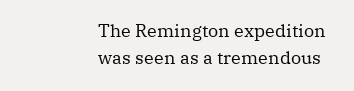The Remington expedition was seen as a tremendous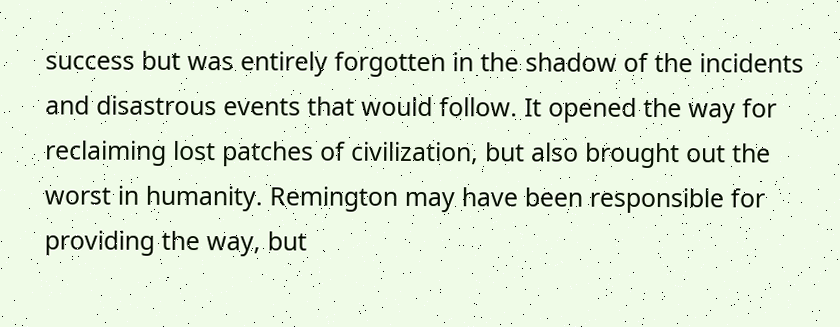success but was entirely forgotten in the shadow of the incidents and disastrous events that would follow. It opened the way for reclaiming lost patches of civilization, but also brought out the worst in humanity. Remington may have been responsible for providing the way, but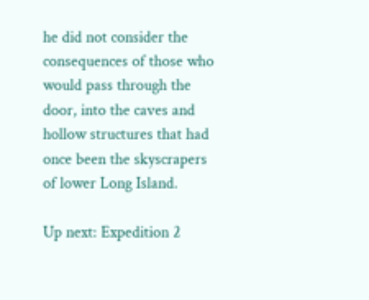he did not consider the consequences of those who would pass through the door, into the caves and hollow structures that had once been the skyscrapers of lower Long Island.

Up next: Expedition 2